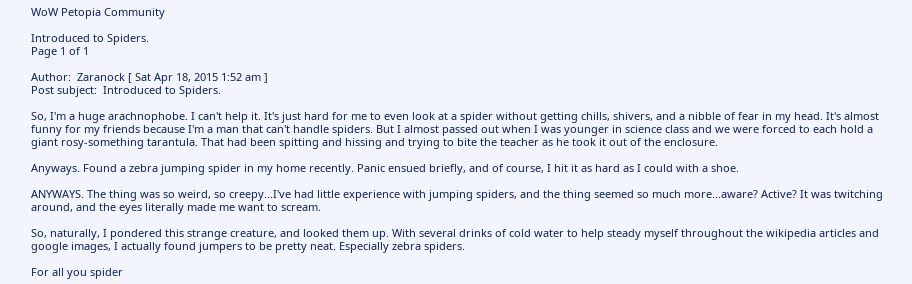WoW Petopia Community

Introduced to Spiders.
Page 1 of 1

Author:  Zaranock [ Sat Apr 18, 2015 1:52 am ]
Post subject:  Introduced to Spiders.

So, I'm a huge arachnophobe. I can't help it. It's just hard for me to even look at a spider without getting chills, shivers, and a nibble of fear in my head. It's almost funny for my friends because I'm a man that can't handle spiders. But I almost passed out when I was younger in science class and we were forced to each hold a giant rosy-something tarantula. That had been spitting and hissing and trying to bite the teacher as he took it out of the enclosure.

Anyways. Found a zebra jumping spider in my home recently. Panic ensued briefly, and of course, I hit it as hard as I could with a shoe.

ANYWAYS. The thing was so weird, so creepy...I've had little experience with jumping spiders, and the thing seemed so much more...aware? Active? It was twitching around, and the eyes literally made me want to scream.

So, naturally, I pondered this strange creature, and looked them up. With several drinks of cold water to help steady myself throughout the wikipedia articles and google images, I actually found jumpers to be pretty neat. Especially zebra spiders.

For all you spider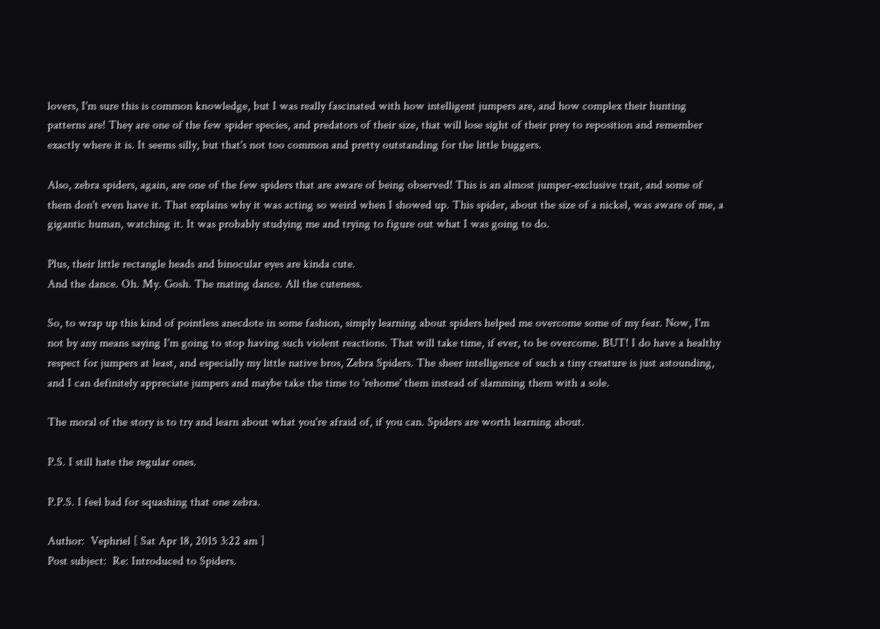lovers, I'm sure this is common knowledge, but I was really fascinated with how intelligent jumpers are, and how complex their hunting patterns are! They are one of the few spider species, and predators of their size, that will lose sight of their prey to reposition and remember exactly where it is. It seems silly, but that's not too common and pretty outstanding for the little buggers.

Also, zebra spiders, again, are one of the few spiders that are aware of being observed! This is an almost jumper-exclusive trait, and some of them don't even have it. That explains why it was acting so weird when I showed up. This spider, about the size of a nickel, was aware of me, a gigantic human, watching it. It was probably studying me and trying to figure out what I was going to do.

Plus, their little rectangle heads and binocular eyes are kinda cute.
And the dance. Oh. My. Gosh. The mating dance. All the cuteness.

So, to wrap up this kind of pointless anecdote in some fashion, simply learning about spiders helped me overcome some of my fear. Now, I'm not by any means saying I'm going to stop having such violent reactions. That will take time, if ever, to be overcome. BUT! I do have a healthy respect for jumpers at least, and especially my little native bros, Zebra Spiders. The sheer intelligence of such a tiny creature is just astounding, and I can definitely appreciate jumpers and maybe take the time to 'rehome' them instead of slamming them with a sole.

The moral of the story is to try and learn about what you're afraid of, if you can. Spiders are worth learning about.

P.S. I still hate the regular ones.

P.P.S. I feel bad for squashing that one zebra.

Author:  Vephriel [ Sat Apr 18, 2015 3:22 am ]
Post subject:  Re: Introduced to Spiders.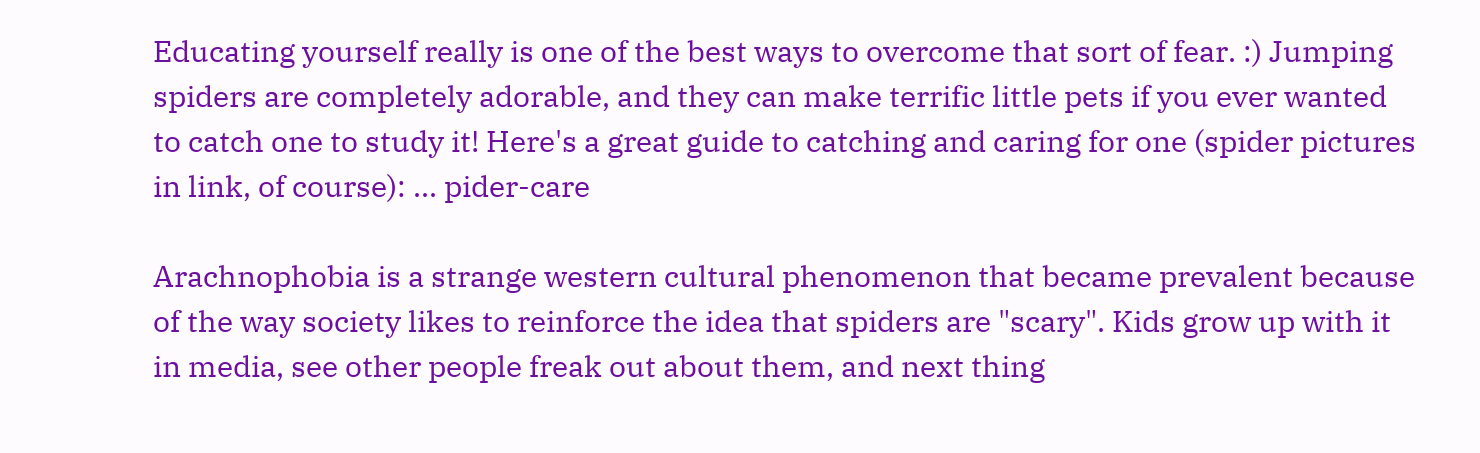Educating yourself really is one of the best ways to overcome that sort of fear. :) Jumping spiders are completely adorable, and they can make terrific little pets if you ever wanted to catch one to study it! Here's a great guide to catching and caring for one (spider pictures in link, of course): ... pider-care

Arachnophobia is a strange western cultural phenomenon that became prevalent because of the way society likes to reinforce the idea that spiders are "scary". Kids grow up with it in media, see other people freak out about them, and next thing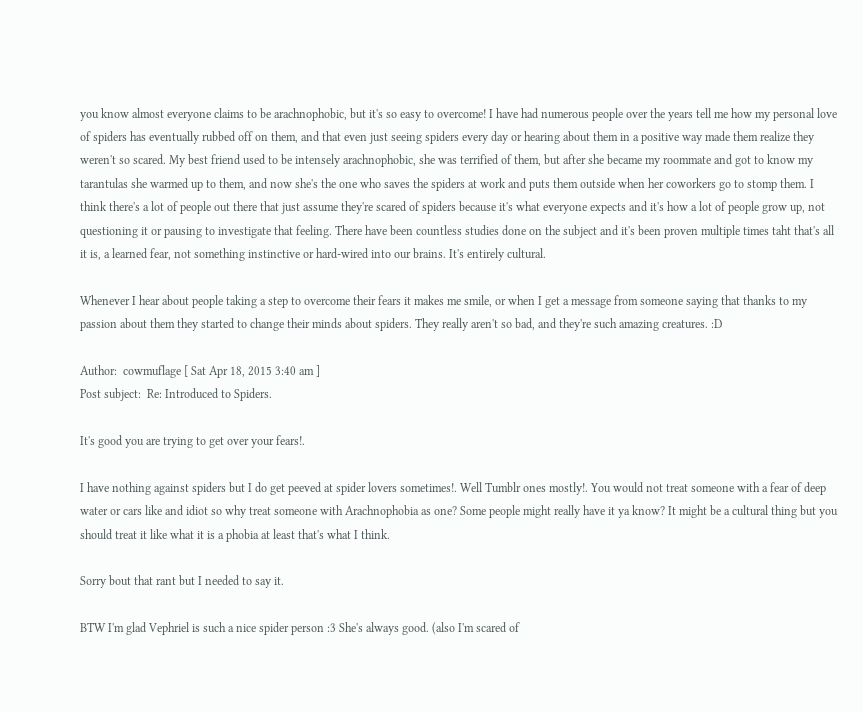you know almost everyone claims to be arachnophobic, but it's so easy to overcome! I have had numerous people over the years tell me how my personal love of spiders has eventually rubbed off on them, and that even just seeing spiders every day or hearing about them in a positive way made them realize they weren't so scared. My best friend used to be intensely arachnophobic, she was terrified of them, but after she became my roommate and got to know my tarantulas she warmed up to them, and now she's the one who saves the spiders at work and puts them outside when her coworkers go to stomp them. I think there's a lot of people out there that just assume they're scared of spiders because it's what everyone expects and it's how a lot of people grow up, not questioning it or pausing to investigate that feeling. There have been countless studies done on the subject and it's been proven multiple times taht that's all it is, a learned fear, not something instinctive or hard-wired into our brains. It's entirely cultural.

Whenever I hear about people taking a step to overcome their fears it makes me smile, or when I get a message from someone saying that thanks to my passion about them they started to change their minds about spiders. They really aren't so bad, and they're such amazing creatures. :D

Author:  cowmuflage [ Sat Apr 18, 2015 3:40 am ]
Post subject:  Re: Introduced to Spiders.

It's good you are trying to get over your fears!.

I have nothing against spiders but I do get peeved at spider lovers sometimes!. Well Tumblr ones mostly!. You would not treat someone with a fear of deep water or cars like and idiot so why treat someone with Arachnophobia as one? Some people might really have it ya know? It might be a cultural thing but you should treat it like what it is a phobia at least that's what I think.

Sorry bout that rant but I needed to say it.

BTW I'm glad Vephriel is such a nice spider person :3 She's always good. (also I'm scared of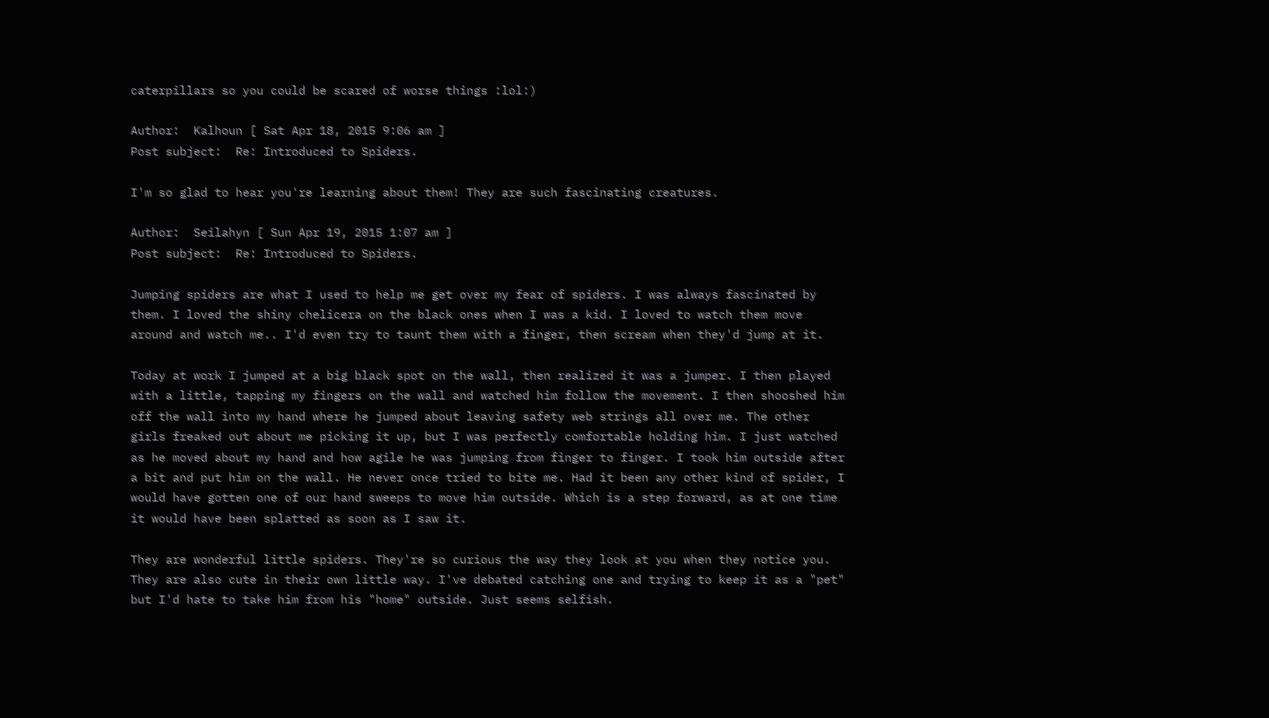caterpillars so you could be scared of worse things :lol:)

Author:  Kalhoun [ Sat Apr 18, 2015 9:06 am ]
Post subject:  Re: Introduced to Spiders.

I'm so glad to hear you're learning about them! They are such fascinating creatures.

Author:  Seilahyn [ Sun Apr 19, 2015 1:07 am ]
Post subject:  Re: Introduced to Spiders.

Jumping spiders are what I used to help me get over my fear of spiders. I was always fascinated by them. I loved the shiny chelicera on the black ones when I was a kid. I loved to watch them move around and watch me.. I'd even try to taunt them with a finger, then scream when they'd jump at it.

Today at work I jumped at a big black spot on the wall, then realized it was a jumper. I then played with a little, tapping my fingers on the wall and watched him follow the movement. I then shooshed him off the wall into my hand where he jumped about leaving safety web strings all over me. The other girls freaked out about me picking it up, but I was perfectly comfortable holding him. I just watched as he moved about my hand and how agile he was jumping from finger to finger. I took him outside after a bit and put him on the wall. He never once tried to bite me. Had it been any other kind of spider, I would have gotten one of our hand sweeps to move him outside. Which is a step forward, as at one time it would have been splatted as soon as I saw it.

They are wonderful little spiders. They're so curious the way they look at you when they notice you. They are also cute in their own little way. I've debated catching one and trying to keep it as a "pet" but I'd hate to take him from his "home" outside. Just seems selfish.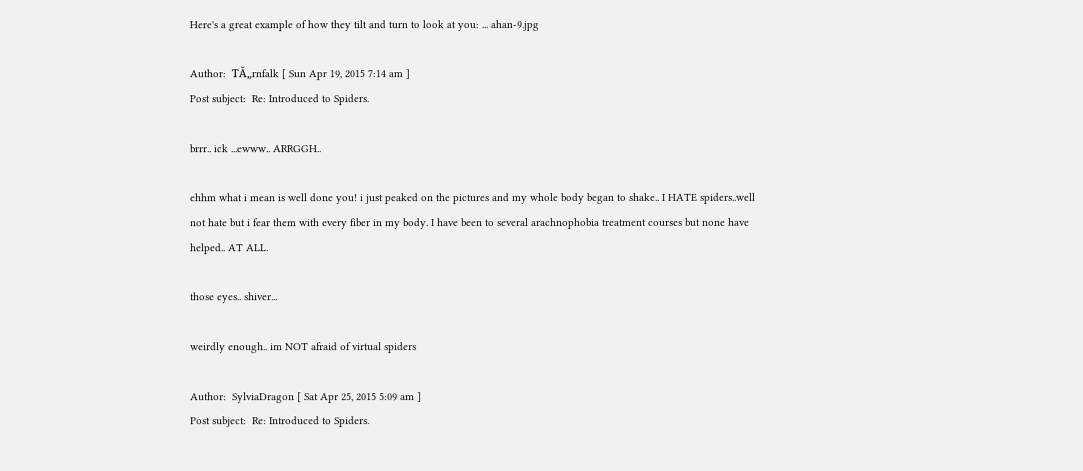Here's a great example of how they tilt and turn to look at you: ... ahan-9.jpg

Author:  TĂ„rnfalk [ Sun Apr 19, 2015 7:14 am ]
Post subject:  Re: Introduced to Spiders.

brrr.. ick ...ewww.. ARRGGH..

ehhm what i mean is well done you! i just peaked on the pictures and my whole body began to shake.. I HATE spiders..well not hate but i fear them with every fiber in my body. I have been to several arachnophobia treatment courses but none have helped.. AT ALL.

those eyes.. shiver...

weirdly enough.. im NOT afraid of virtual spiders

Author:  SylviaDragon [ Sat Apr 25, 2015 5:09 am ]
Post subject:  Re: Introduced to Spiders.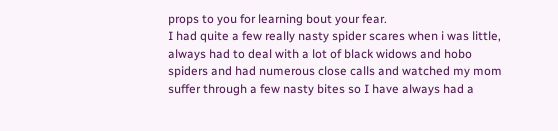props to you for learning bout your fear.
I had quite a few really nasty spider scares when i was little, always had to deal with a lot of black widows and hobo spiders and had numerous close calls and watched my mom suffer through a few nasty bites so I have always had a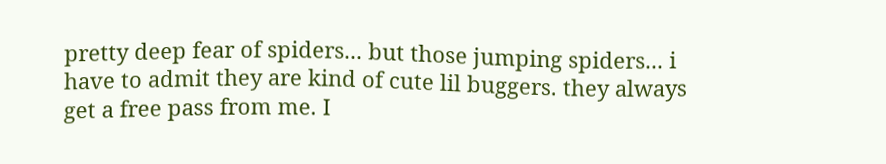pretty deep fear of spiders... but those jumping spiders... i have to admit they are kind of cute lil buggers. they always get a free pass from me. I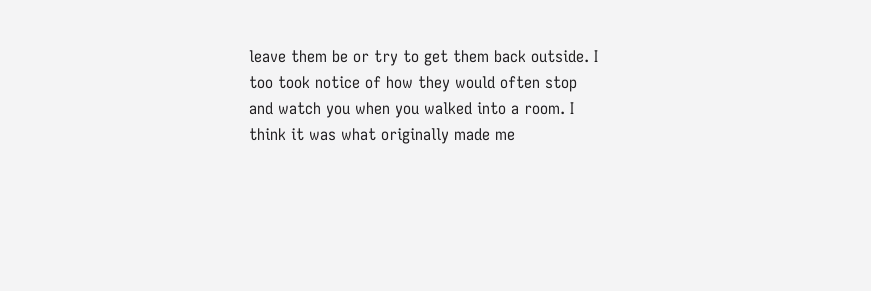leave them be or try to get them back outside. I too took notice of how they would often stop and watch you when you walked into a room. I think it was what originally made me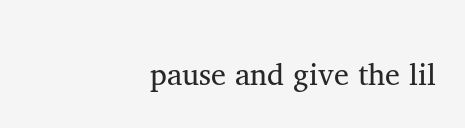pause and give the lil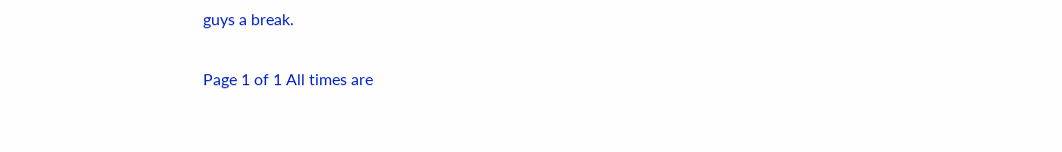guys a break.

Page 1 of 1 All times are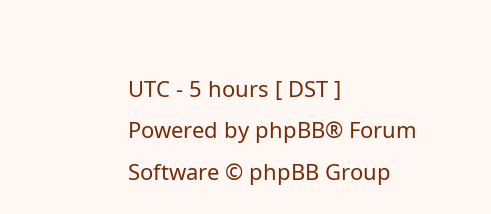UTC - 5 hours [ DST ]
Powered by phpBB® Forum Software © phpBB Group